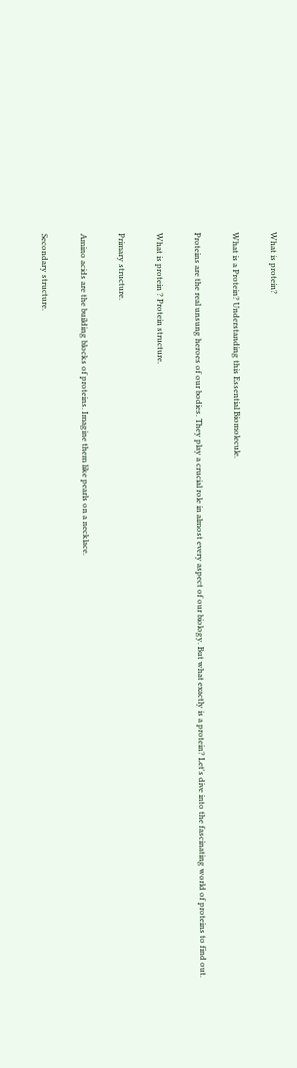What is protein?

What is a Protein? Understanding this Essential Biomolecule.

Proteins are the real unsung heroes of our bodies. They play a crucial role in almost every aspect of our biology. But what exactly is a protein? Let's dive into the fascinating world of proteins to find out.

What is protein ? Protein structure.

Primary structure.

Amino acids are the building blocks of proteins. Imagine them like pearls on a necklace.

Secondary structure.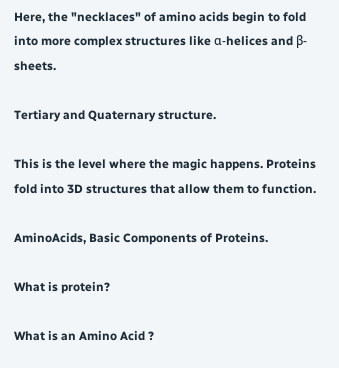Here, the "necklaces" of amino acids begin to fold into more complex structures like α-helices and β-sheets.

Tertiary and Quaternary structure.

This is the level where the magic happens. Proteins fold into 3D structures that allow them to function.

AminoAcids, Basic Components of Proteins.

What is protein?

What is an Amino Acid ?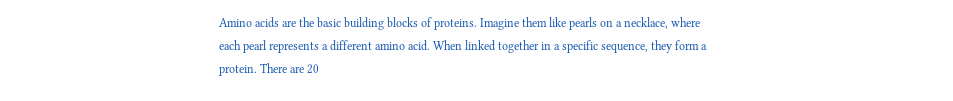Amino acids are the basic building blocks of proteins. Imagine them like pearls on a necklace, where each pearl represents a different amino acid. When linked together in a specific sequence, they form a protein. There are 20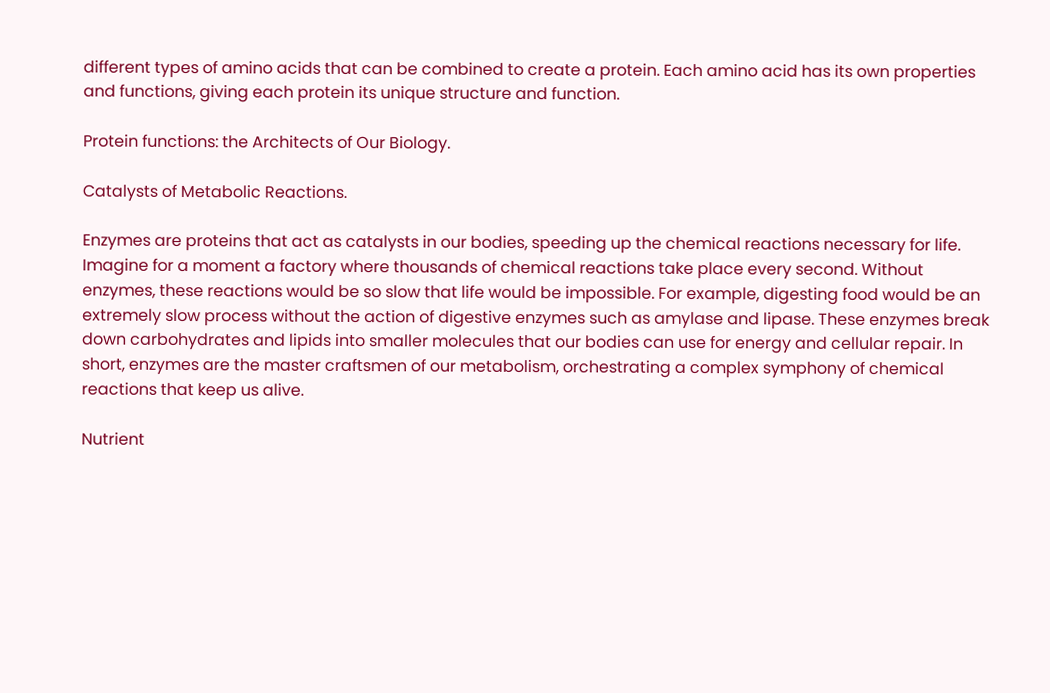different types of amino acids that can be combined to create a protein. Each amino acid has its own properties and functions, giving each protein its unique structure and function.

Protein functions: the Architects of Our Biology.

Catalysts of Metabolic Reactions.

Enzymes are proteins that act as catalysts in our bodies, speeding up the chemical reactions necessary for life. Imagine for a moment a factory where thousands of chemical reactions take place every second. Without enzymes, these reactions would be so slow that life would be impossible. For example, digesting food would be an extremely slow process without the action of digestive enzymes such as amylase and lipase. These enzymes break down carbohydrates and lipids into smaller molecules that our bodies can use for energy and cellular repair. In short, enzymes are the master craftsmen of our metabolism, orchestrating a complex symphony of chemical reactions that keep us alive.

Nutrient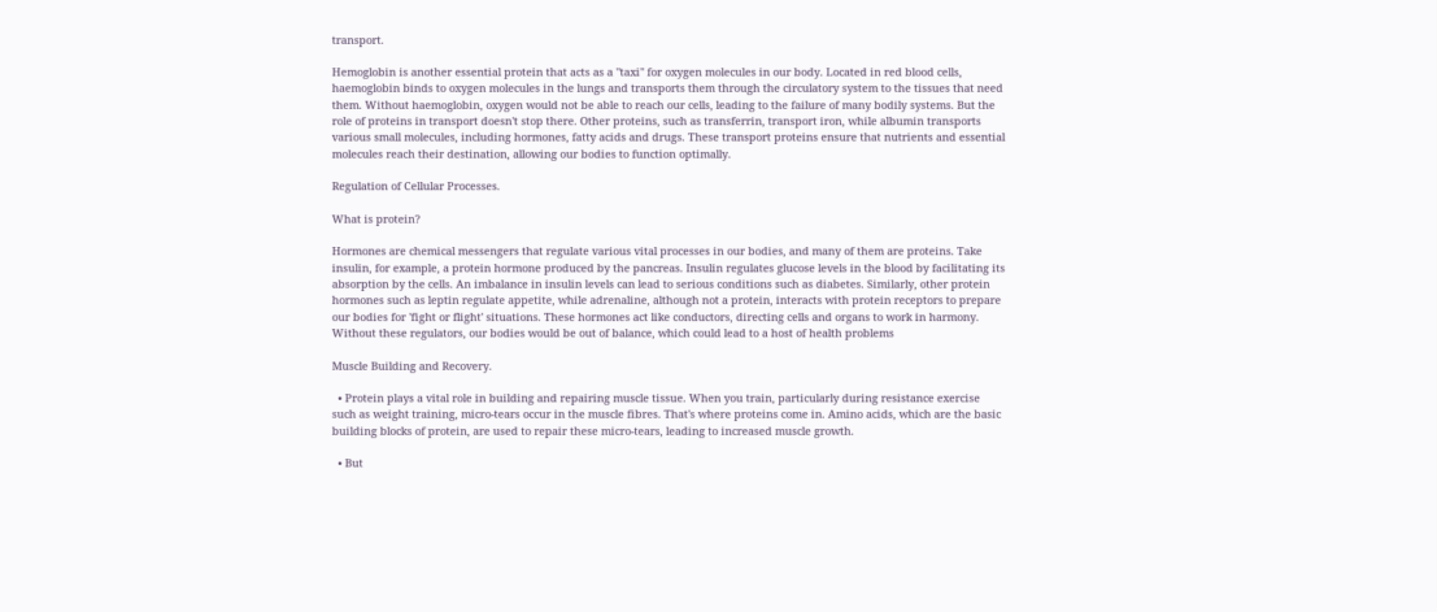transport.

Hemoglobin is another essential protein that acts as a "taxi" for oxygen molecules in our body. Located in red blood cells, haemoglobin binds to oxygen molecules in the lungs and transports them through the circulatory system to the tissues that need them. Without haemoglobin, oxygen would not be able to reach our cells, leading to the failure of many bodily systems. But the role of proteins in transport doesn't stop there. Other proteins, such as transferrin, transport iron, while albumin transports various small molecules, including hormones, fatty acids and drugs. These transport proteins ensure that nutrients and essential molecules reach their destination, allowing our bodies to function optimally.

Regulation of Cellular Processes.

What is protein?

Hormones are chemical messengers that regulate various vital processes in our bodies, and many of them are proteins. Take insulin, for example, a protein hormone produced by the pancreas. Insulin regulates glucose levels in the blood by facilitating its absorption by the cells. An imbalance in insulin levels can lead to serious conditions such as diabetes. Similarly, other protein hormones such as leptin regulate appetite, while adrenaline, although not a protein, interacts with protein receptors to prepare our bodies for 'fight or flight' situations. These hormones act like conductors, directing cells and organs to work in harmony. Without these regulators, our bodies would be out of balance, which could lead to a host of health problems

Muscle Building and Recovery.

  • Protein plays a vital role in building and repairing muscle tissue. When you train, particularly during resistance exercise such as weight training, micro-tears occur in the muscle fibres. That's where proteins come in. Amino acids, which are the basic building blocks of protein, are used to repair these micro-tears, leading to increased muscle growth.

  • But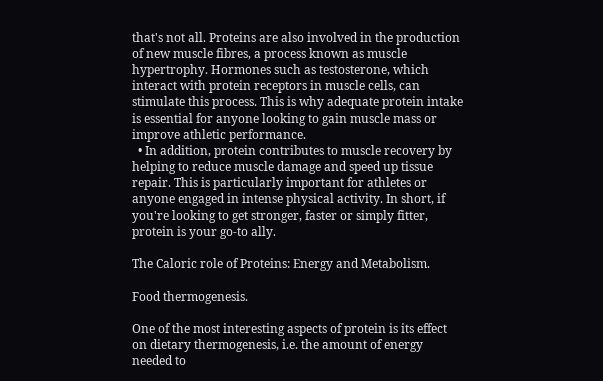that's not all. Proteins are also involved in the production of new muscle fibres, a process known as muscle hypertrophy. Hormones such as testosterone, which interact with protein receptors in muscle cells, can stimulate this process. This is why adequate protein intake is essential for anyone looking to gain muscle mass or improve athletic performance.
  • In addition, protein contributes to muscle recovery by helping to reduce muscle damage and speed up tissue repair. This is particularly important for athletes or anyone engaged in intense physical activity. In short, if you're looking to get stronger, faster or simply fitter, protein is your go-to ally.

The Caloric role of Proteins: Energy and Metabolism.

Food thermogenesis.

One of the most interesting aspects of protein is its effect on dietary thermogenesis, i.e. the amount of energy needed to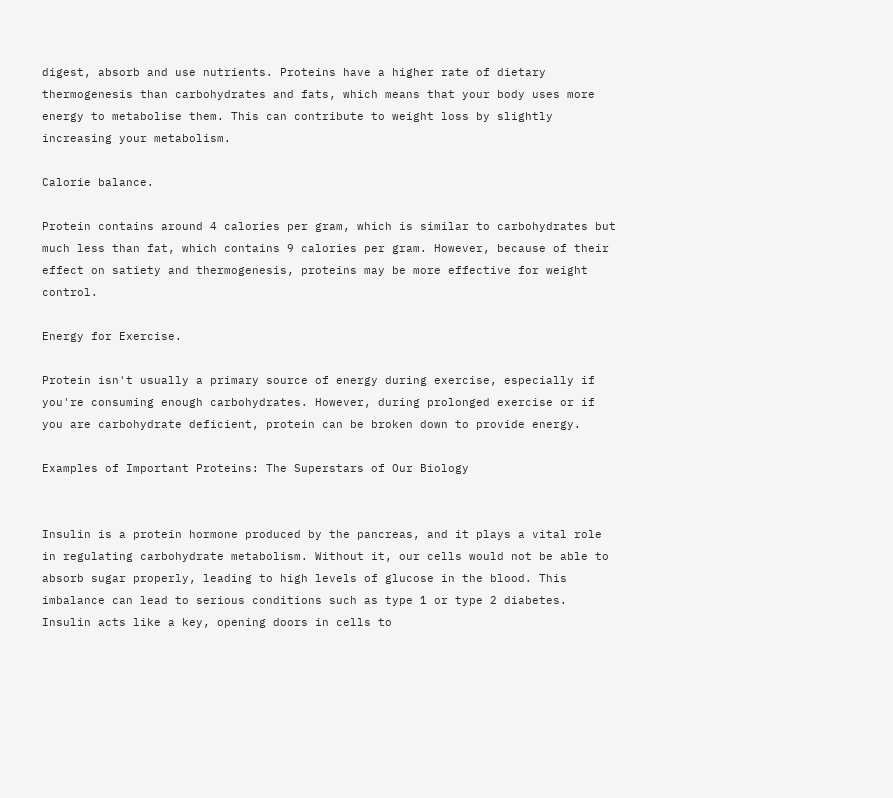digest, absorb and use nutrients. Proteins have a higher rate of dietary thermogenesis than carbohydrates and fats, which means that your body uses more energy to metabolise them. This can contribute to weight loss by slightly increasing your metabolism.

Calorie balance.

Protein contains around 4 calories per gram, which is similar to carbohydrates but much less than fat, which contains 9 calories per gram. However, because of their effect on satiety and thermogenesis, proteins may be more effective for weight control.

Energy for Exercise.

Protein isn't usually a primary source of energy during exercise, especially if you're consuming enough carbohydrates. However, during prolonged exercise or if you are carbohydrate deficient, protein can be broken down to provide energy.

Examples of Important Proteins: The Superstars of Our Biology


Insulin is a protein hormone produced by the pancreas, and it plays a vital role in regulating carbohydrate metabolism. Without it, our cells would not be able to absorb sugar properly, leading to high levels of glucose in the blood. This imbalance can lead to serious conditions such as type 1 or type 2 diabetes. Insulin acts like a key, opening doors in cells to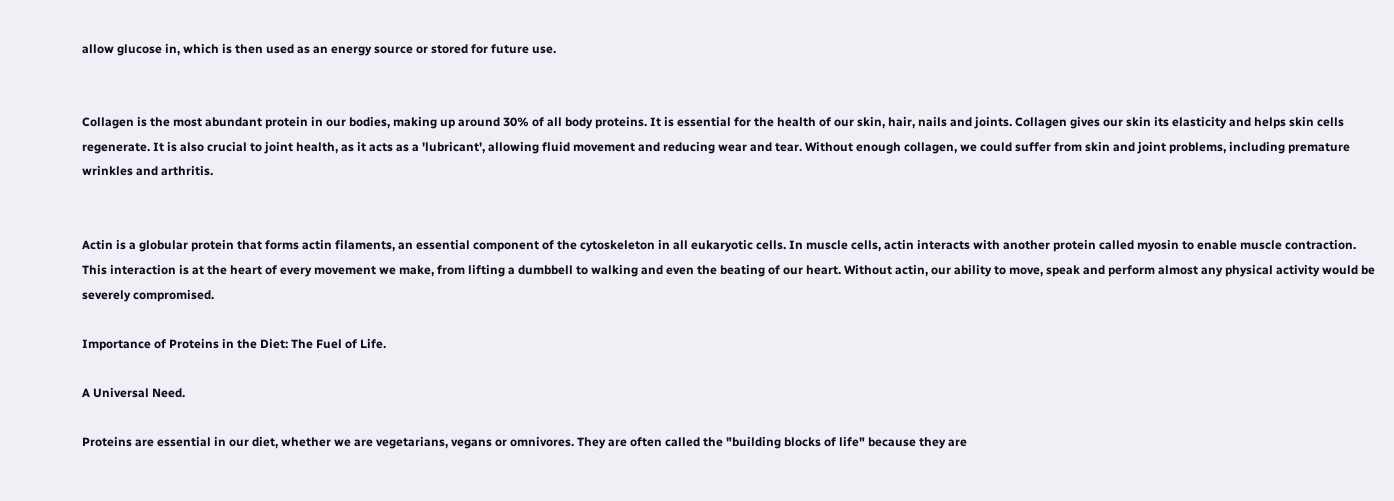allow glucose in, which is then used as an energy source or stored for future use.


Collagen is the most abundant protein in our bodies, making up around 30% of all body proteins. It is essential for the health of our skin, hair, nails and joints. Collagen gives our skin its elasticity and helps skin cells regenerate. It is also crucial to joint health, as it acts as a 'lubricant', allowing fluid movement and reducing wear and tear. Without enough collagen, we could suffer from skin and joint problems, including premature wrinkles and arthritis.


Actin is a globular protein that forms actin filaments, an essential component of the cytoskeleton in all eukaryotic cells. In muscle cells, actin interacts with another protein called myosin to enable muscle contraction. This interaction is at the heart of every movement we make, from lifting a dumbbell to walking and even the beating of our heart. Without actin, our ability to move, speak and perform almost any physical activity would be severely compromised.

Importance of Proteins in the Diet: The Fuel of Life.

A Universal Need.

Proteins are essential in our diet, whether we are vegetarians, vegans or omnivores. They are often called the "building blocks of life" because they are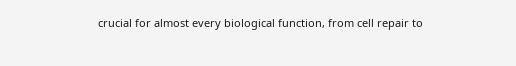crucial for almost every biological function, from cell repair to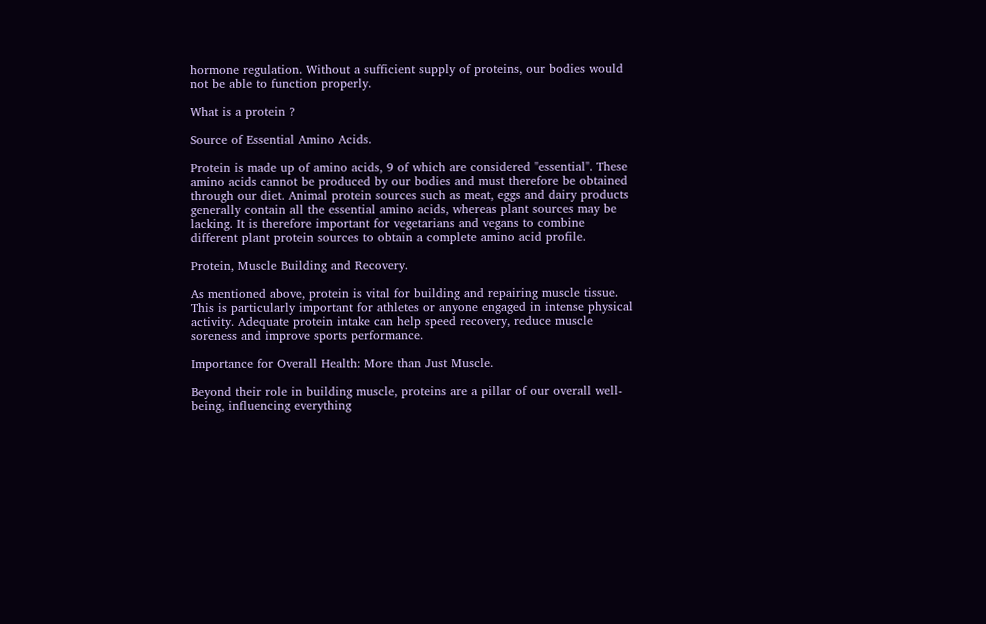hormone regulation. Without a sufficient supply of proteins, our bodies would not be able to function properly.

What is a protein ?

Source of Essential Amino Acids.

Protein is made up of amino acids, 9 of which are considered "essential". These amino acids cannot be produced by our bodies and must therefore be obtained through our diet. Animal protein sources such as meat, eggs and dairy products generally contain all the essential amino acids, whereas plant sources may be lacking. It is therefore important for vegetarians and vegans to combine different plant protein sources to obtain a complete amino acid profile.

Protein, Muscle Building and Recovery.

As mentioned above, protein is vital for building and repairing muscle tissue. This is particularly important for athletes or anyone engaged in intense physical activity. Adequate protein intake can help speed recovery, reduce muscle soreness and improve sports performance.

Importance for Overall Health: More than Just Muscle.

Beyond their role in building muscle, proteins are a pillar of our overall well-being, influencing everything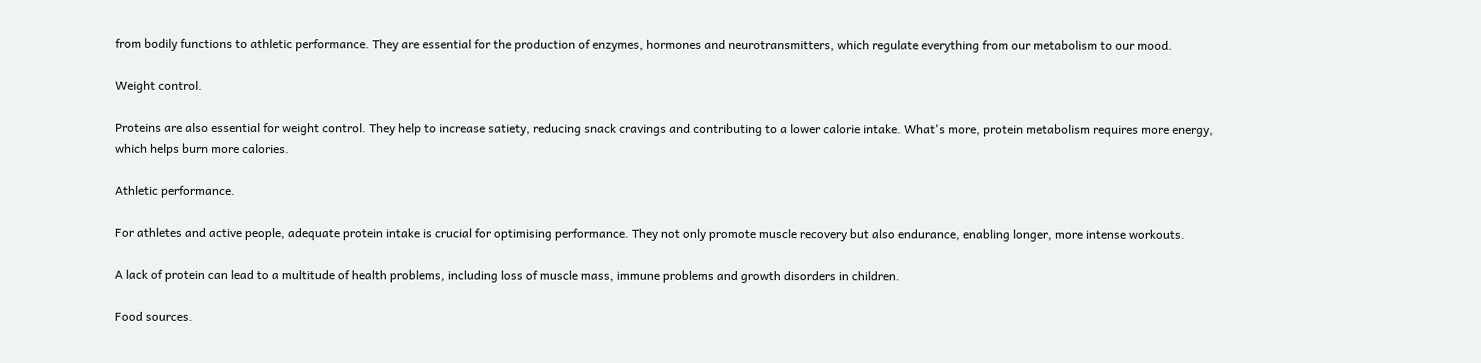from bodily functions to athletic performance. They are essential for the production of enzymes, hormones and neurotransmitters, which regulate everything from our metabolism to our mood.

Weight control.

Proteins are also essential for weight control. They help to increase satiety, reducing snack cravings and contributing to a lower calorie intake. What's more, protein metabolism requires more energy, which helps burn more calories.

Athletic performance.

For athletes and active people, adequate protein intake is crucial for optimising performance. They not only promote muscle recovery but also endurance, enabling longer, more intense workouts.

A lack of protein can lead to a multitude of health problems, including loss of muscle mass, immune problems and growth disorders in children.

Food sources.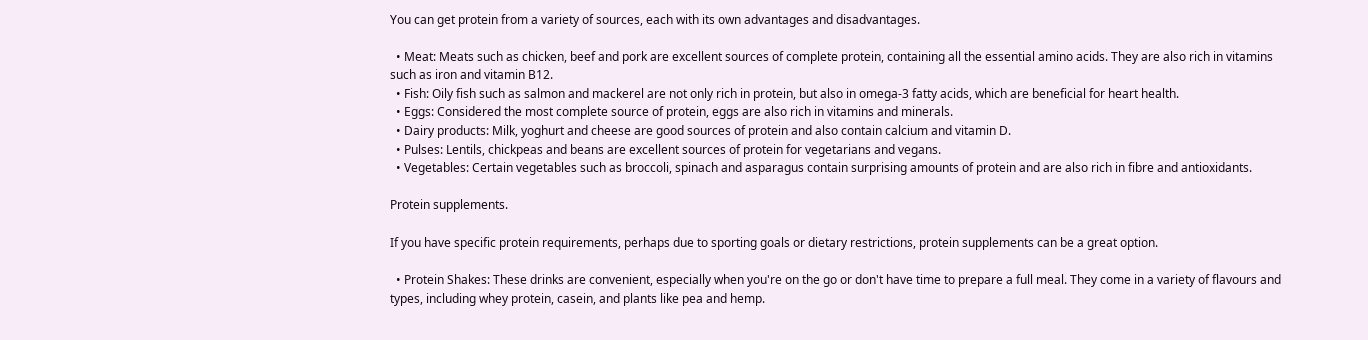You can get protein from a variety of sources, each with its own advantages and disadvantages.

  • Meat: Meats such as chicken, beef and pork are excellent sources of complete protein, containing all the essential amino acids. They are also rich in vitamins such as iron and vitamin B12.
  • Fish: Oily fish such as salmon and mackerel are not only rich in protein, but also in omega-3 fatty acids, which are beneficial for heart health.
  • Eggs: Considered the most complete source of protein, eggs are also rich in vitamins and minerals.
  • Dairy products: Milk, yoghurt and cheese are good sources of protein and also contain calcium and vitamin D.
  • Pulses: Lentils, chickpeas and beans are excellent sources of protein for vegetarians and vegans.
  • Vegetables: Certain vegetables such as broccoli, spinach and asparagus contain surprising amounts of protein and are also rich in fibre and antioxidants.

Protein supplements.

If you have specific protein requirements, perhaps due to sporting goals or dietary restrictions, protein supplements can be a great option.

  • Protein Shakes: These drinks are convenient, especially when you're on the go or don't have time to prepare a full meal. They come in a variety of flavours and types, including whey protein, casein, and plants like pea and hemp.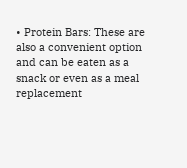• Protein Bars: These are also a convenient option and can be eaten as a snack or even as a meal replacement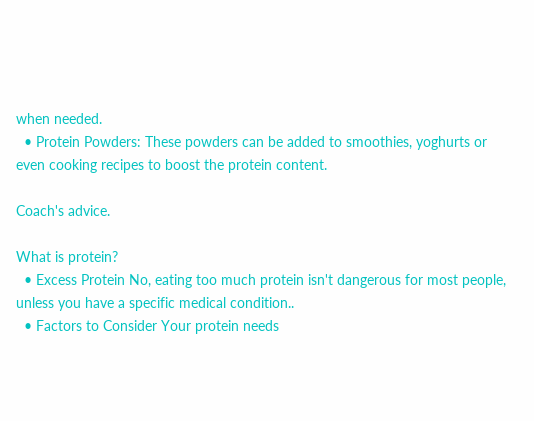when needed.
  • Protein Powders: These powders can be added to smoothies, yoghurts or even cooking recipes to boost the protein content.

Coach's advice.

What is protein?
  • Excess Protein No, eating too much protein isn't dangerous for most people, unless you have a specific medical condition..
  • Factors to Consider Your protein needs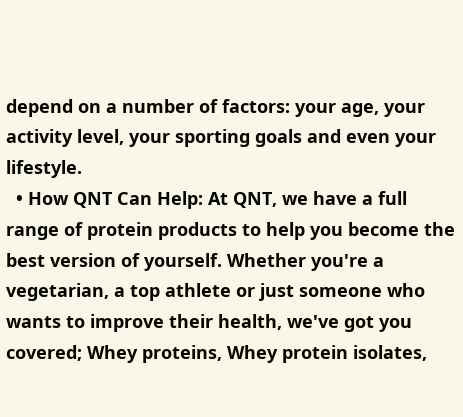depend on a number of factors: your age, your activity level, your sporting goals and even your lifestyle.
  • How QNT Can Help: At QNT, we have a full range of protein products to help you become the best version of yourself. Whether you're a vegetarian, a top athlete or just someone who wants to improve their health, we've got you covered; Whey proteins, Whey protein isolates,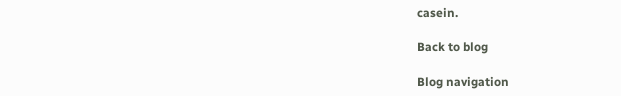casein.

Back to blog

Blog navigation